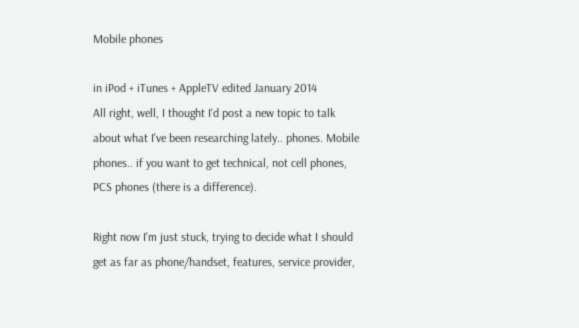Mobile phones

in iPod + iTunes + AppleTV edited January 2014
All right, well, I thought I'd post a new topic to talk about what I've been researching lately.. phones. Mobile phones.. if you want to get technical, not cell phones, PCS phones (there is a difference).

Right now I'm just stuck, trying to decide what I should get as far as phone/handset, features, service provider,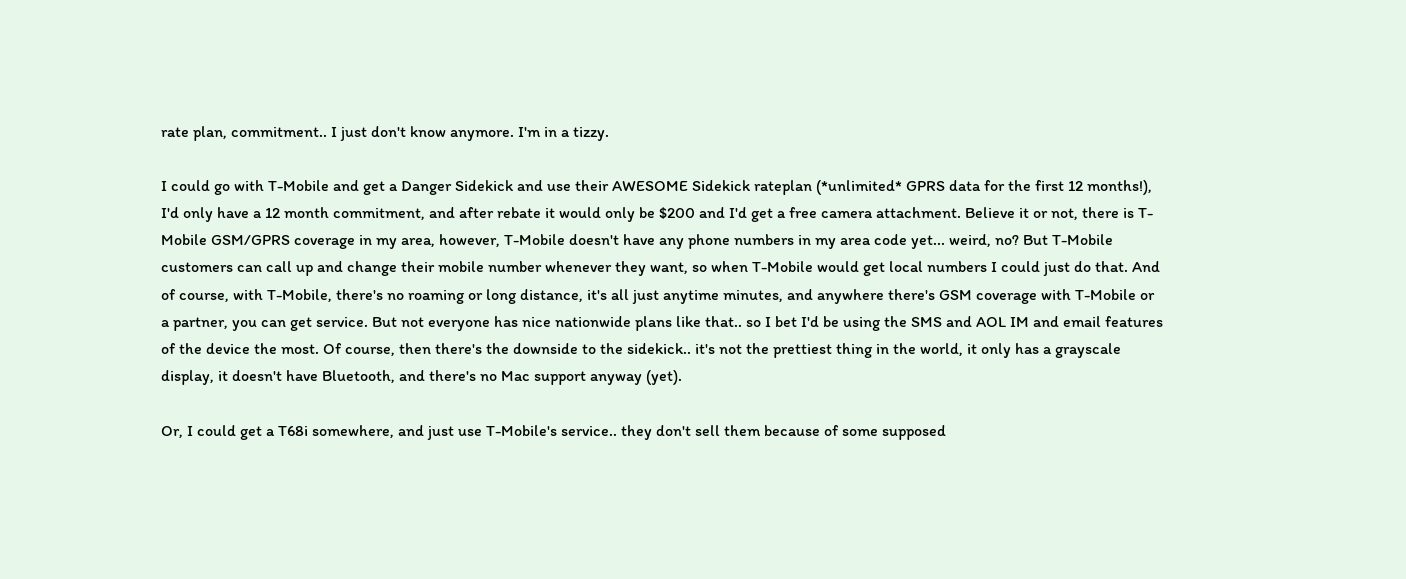rate plan, commitment.. I just don't know anymore. I'm in a tizzy.

I could go with T-Mobile and get a Danger Sidekick and use their AWESOME Sidekick rateplan (*unlimited* GPRS data for the first 12 months!), I'd only have a 12 month commitment, and after rebate it would only be $200 and I'd get a free camera attachment. Believe it or not, there is T-Mobile GSM/GPRS coverage in my area, however, T-Mobile doesn't have any phone numbers in my area code yet... weird, no? But T-Mobile customers can call up and change their mobile number whenever they want, so when T-Mobile would get local numbers I could just do that. And of course, with T-Mobile, there's no roaming or long distance, it's all just anytime minutes, and anywhere there's GSM coverage with T-Mobile or a partner, you can get service. But not everyone has nice nationwide plans like that.. so I bet I'd be using the SMS and AOL IM and email features of the device the most. Of course, then there's the downside to the sidekick.. it's not the prettiest thing in the world, it only has a grayscale display, it doesn't have Bluetooth, and there's no Mac support anyway (yet).

Or, I could get a T68i somewhere, and just use T-Mobile's service.. they don't sell them because of some supposed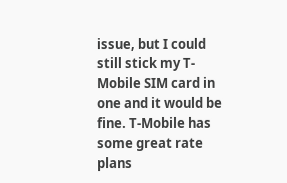issue, but I could still stick my T-Mobile SIM card in one and it would be fine. T-Mobile has some great rate plans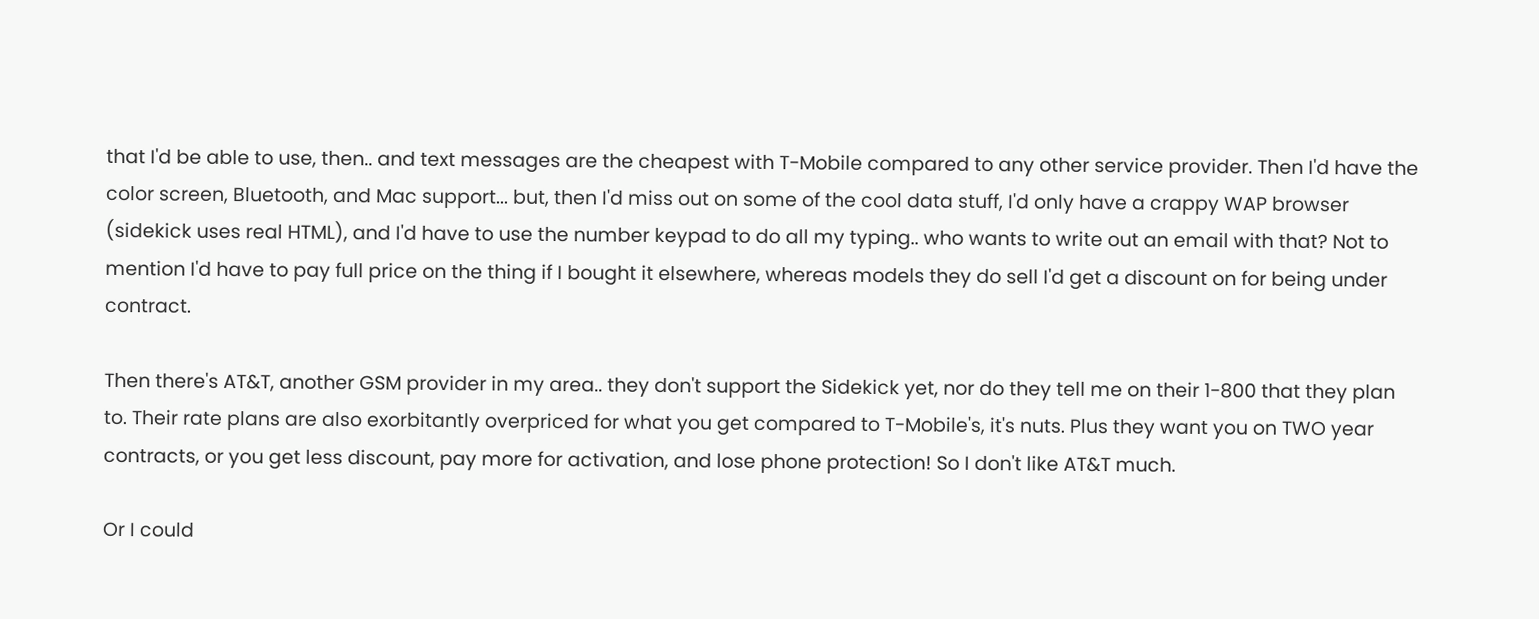that I'd be able to use, then.. and text messages are the cheapest with T-Mobile compared to any other service provider. Then I'd have the color screen, Bluetooth, and Mac support... but, then I'd miss out on some of the cool data stuff, I'd only have a crappy WAP browser (sidekick uses real HTML), and I'd have to use the number keypad to do all my typing.. who wants to write out an email with that? Not to mention I'd have to pay full price on the thing if I bought it elsewhere, whereas models they do sell I'd get a discount on for being under contract.

Then there's AT&T, another GSM provider in my area.. they don't support the Sidekick yet, nor do they tell me on their 1-800 that they plan to. Their rate plans are also exorbitantly overpriced for what you get compared to T-Mobile's, it's nuts. Plus they want you on TWO year contracts, or you get less discount, pay more for activation, and lose phone protection! So I don't like AT&T much.

Or I could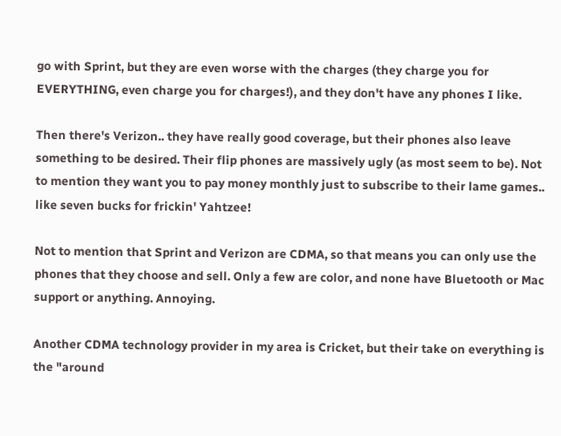go with Sprint, but they are even worse with the charges (they charge you for EVERYTHING, even charge you for charges!), and they don't have any phones I like.

Then there's Verizon.. they have really good coverage, but their phones also leave something to be desired. Their flip phones are massively ugly (as most seem to be). Not to mention they want you to pay money monthly just to subscribe to their lame games.. like seven bucks for frickin' Yahtzee!

Not to mention that Sprint and Verizon are CDMA, so that means you can only use the phones that they choose and sell. Only a few are color, and none have Bluetooth or Mac support or anything. Annoying.

Another CDMA technology provider in my area is Cricket, but their take on everything is the "around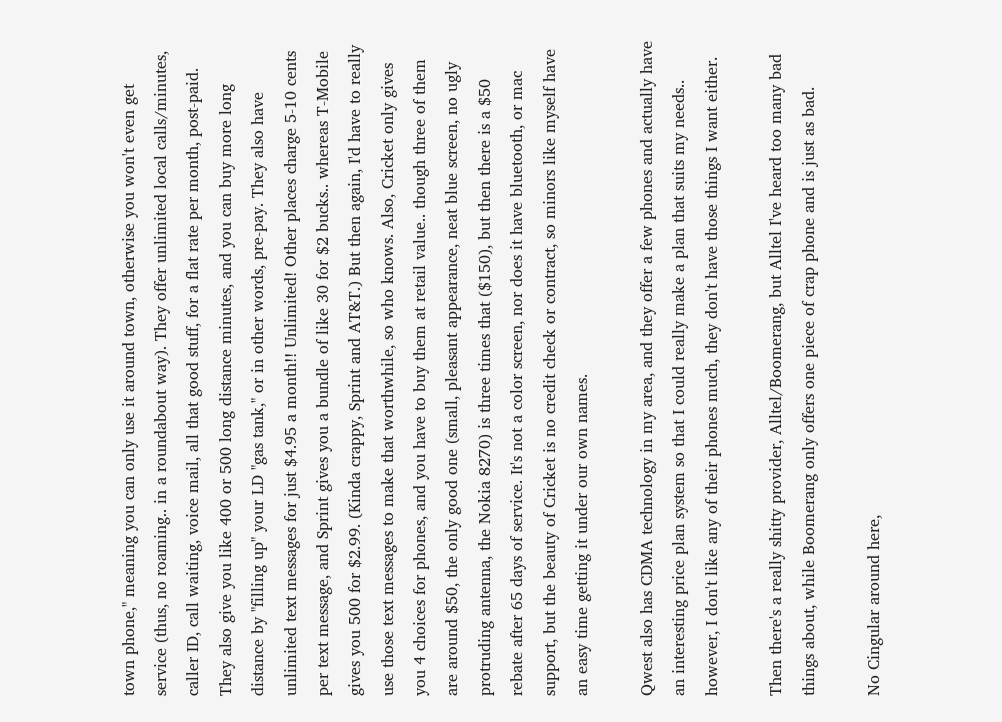town phone," meaning you can only use it around town, otherwise you won't even get service (thus, no roaming.. in a roundabout way). They offer unlimited local calls/minutes, caller ID, call waiting, voice mail, all that good stuff, for a flat rate per month, post-paid. They also give you like 400 or 500 long distance minutes, and you can buy more long distance by "filling up" your LD "gas tank," or in other words, pre-pay. They also have unlimited text messages for just $4.95 a month!! Unlimited! Other places charge 5-10 cents per text message, and Sprint gives you a bundle of like 30 for $2 bucks.. whereas T-Mobile gives you 500 for $2.99. (Kinda crappy, Sprint and AT&T.) But then again, I'd have to really use those text messages to make that worthwhile, so who knows. Also, Cricket only gives you 4 choices for phones, and you have to buy them at retail value.. though three of them are around $50, the only good one (small, pleasant appearance, neat blue screen, no ugly protruding antenna, the Nokia 8270) is three times that ($150), but then there is a $50 rebate after 65 days of service. It's not a color screen, nor does it have bluetooth, or mac support, but the beauty of Cricket is no credit check or contract, so minors like myself have an easy time getting it under our own names.

Qwest also has CDMA technology in my area, and they offer a few phones and actually have an interesting price plan system so that I could really make a plan that suits my needs.. however, I don't like any of their phones much, they don't have those things I want either.

Then there's a really shitty provider, Alltel/Boomerang, but Alltel I've heard too many bad things about, while Boomerang only offers one piece of crap phone and is just as bad.

No Cingular around here,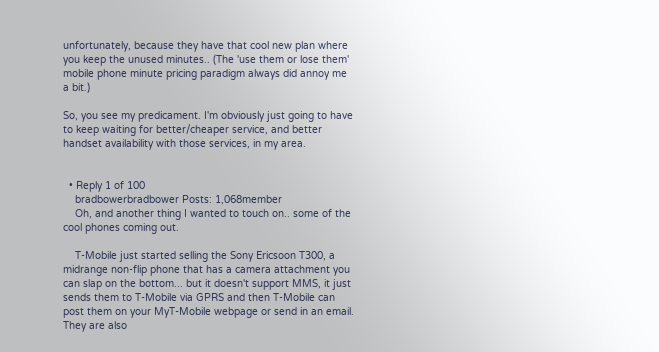unfortunately, because they have that cool new plan where you keep the unused minutes.. (The 'use them or lose them' mobile phone minute pricing paradigm always did annoy me a bit.)

So, you see my predicament. I'm obviously just going to have to keep waiting for better/cheaper service, and better handset availability with those services, in my area.


  • Reply 1 of 100
    bradbowerbradbower Posts: 1,068member
    Oh, and another thing I wanted to touch on.. some of the cool phones coming out.

    T-Mobile just started selling the Sony Ericsoon T300, a midrange non-flip phone that has a camera attachment you can slap on the bottom... but it doesn't support MMS, it just sends them to T-Mobile via GPRS and then T-Mobile can post them on your MyT-Mobile webpage or send in an email. They are also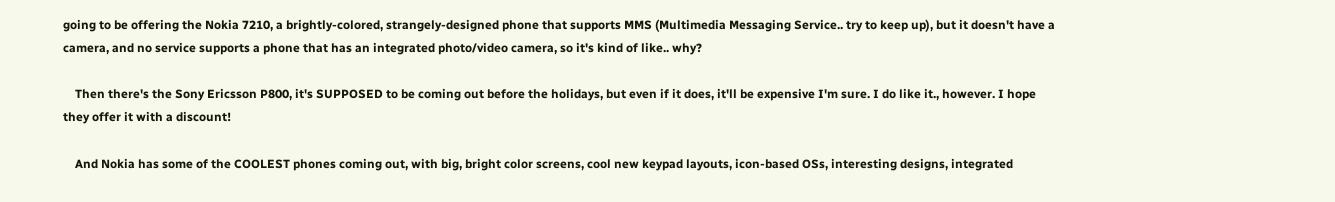going to be offering the Nokia 7210, a brightly-colored, strangely-designed phone that supports MMS (Multimedia Messaging Service.. try to keep up), but it doesn't have a camera, and no service supports a phone that has an integrated photo/video camera, so it's kind of like.. why?

    Then there's the Sony Ericsson P800, it's SUPPOSED to be coming out before the holidays, but even if it does, it'll be expensive I'm sure. I do like it., however. I hope they offer it with a discount!

    And Nokia has some of the COOLEST phones coming out, with big, bright color screens, cool new keypad layouts, icon-based OSs, interesting designs, integrated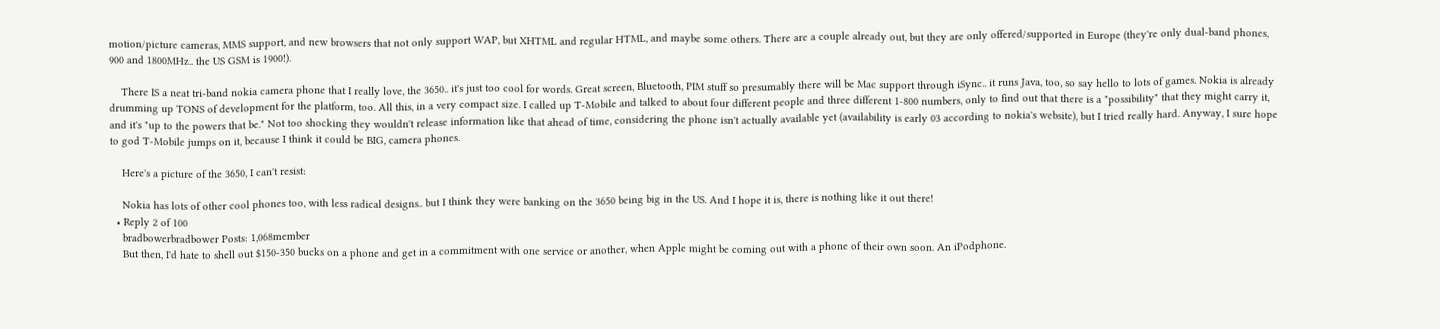motion/picture cameras, MMS support, and new browsers that not only support WAP, but XHTML and regular HTML, and maybe some others. There are a couple already out, but they are only offered/supported in Europe (they're only dual-band phones, 900 and 1800MHz.. the US GSM is 1900!).

    There IS a neat tri-band nokia camera phone that I really love, the 3650.. it's just too cool for words. Great screen, Bluetooth, PIM stuff so presumably there will be Mac support through iSync.. it runs Java, too, so say hello to lots of games. Nokia is already drumming up TONS of development for the platform, too. All this, in a very compact size. I called up T-Mobile and talked to about four different people and three different 1-800 numbers, only to find out that there is a "possibility" that they might carry it, and it's "up to the powers that be." Not too shocking they wouldn't release information like that ahead of time, considering the phone isn't actually available yet (availability is early 03 according to nokia's website), but I tried really hard. Anyway, I sure hope to god T-Mobile jumps on it, because I think it could be BIG, camera phones.

    Here's a picture of the 3650, I can't resist:

    Nokia has lots of other cool phones too, with less radical designs.. but I think they were banking on the 3650 being big in the US. And I hope it is, there is nothing like it out there!
  • Reply 2 of 100
    bradbowerbradbower Posts: 1,068member
    But then, I'd hate to shell out $150-350 bucks on a phone and get in a commitment with one service or another, when Apple might be coming out with a phone of their own soon. An iPodphone.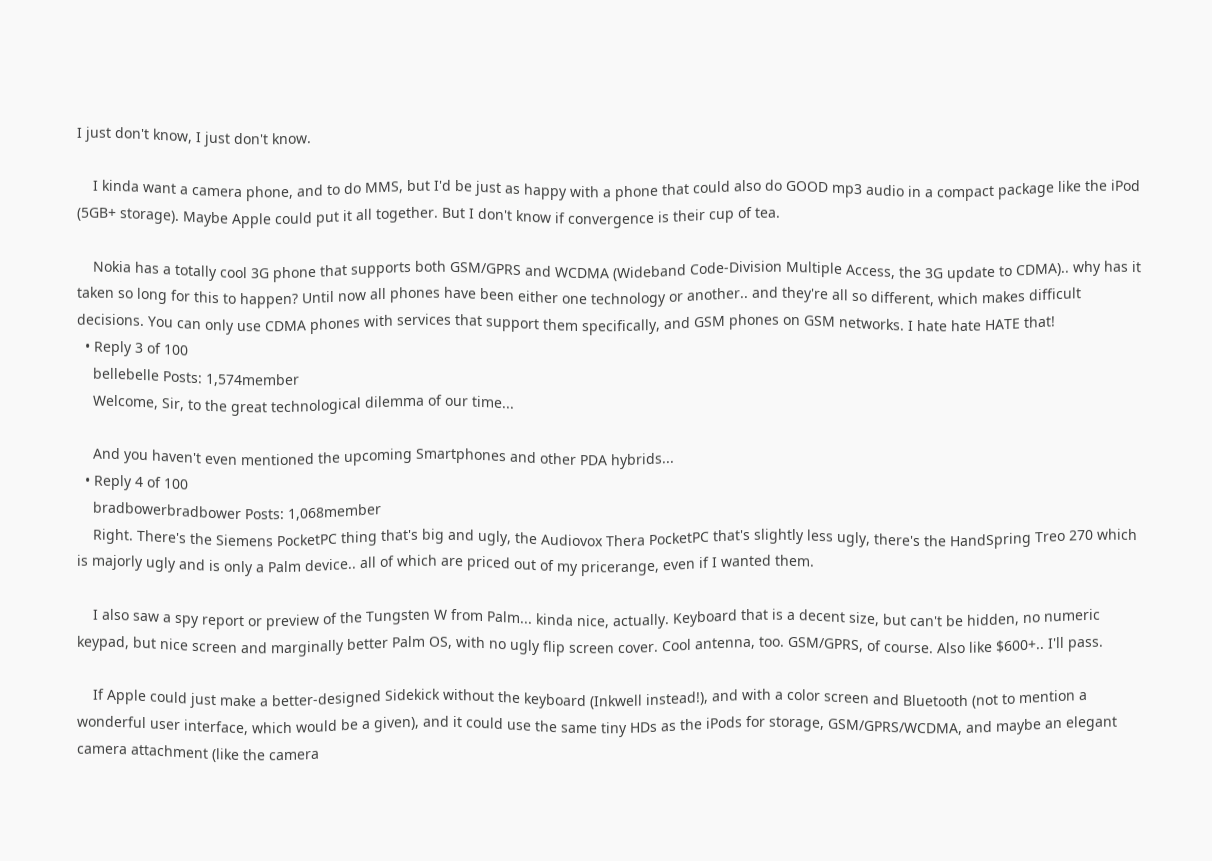I just don't know, I just don't know.

    I kinda want a camera phone, and to do MMS, but I'd be just as happy with a phone that could also do GOOD mp3 audio in a compact package like the iPod (5GB+ storage). Maybe Apple could put it all together. But I don't know if convergence is their cup of tea.

    Nokia has a totally cool 3G phone that supports both GSM/GPRS and WCDMA (Wideband Code-Division Multiple Access, the 3G update to CDMA).. why has it taken so long for this to happen? Until now all phones have been either one technology or another.. and they're all so different, which makes difficult decisions. You can only use CDMA phones with services that support them specifically, and GSM phones on GSM networks. I hate hate HATE that!
  • Reply 3 of 100
    bellebelle Posts: 1,574member
    Welcome, Sir, to the great technological dilemma of our time...

    And you haven't even mentioned the upcoming Smartphones and other PDA hybrids...
  • Reply 4 of 100
    bradbowerbradbower Posts: 1,068member
    Right. There's the Siemens PocketPC thing that's big and ugly, the Audiovox Thera PocketPC that's slightly less ugly, there's the HandSpring Treo 270 which is majorly ugly and is only a Palm device.. all of which are priced out of my pricerange, even if I wanted them.

    I also saw a spy report or preview of the Tungsten W from Palm... kinda nice, actually. Keyboard that is a decent size, but can't be hidden, no numeric keypad, but nice screen and marginally better Palm OS, with no ugly flip screen cover. Cool antenna, too. GSM/GPRS, of course. Also like $600+.. I'll pass.

    If Apple could just make a better-designed Sidekick without the keyboard (Inkwell instead!), and with a color screen and Bluetooth (not to mention a wonderful user interface, which would be a given), and it could use the same tiny HDs as the iPods for storage, GSM/GPRS/WCDMA, and maybe an elegant camera attachment (like the camera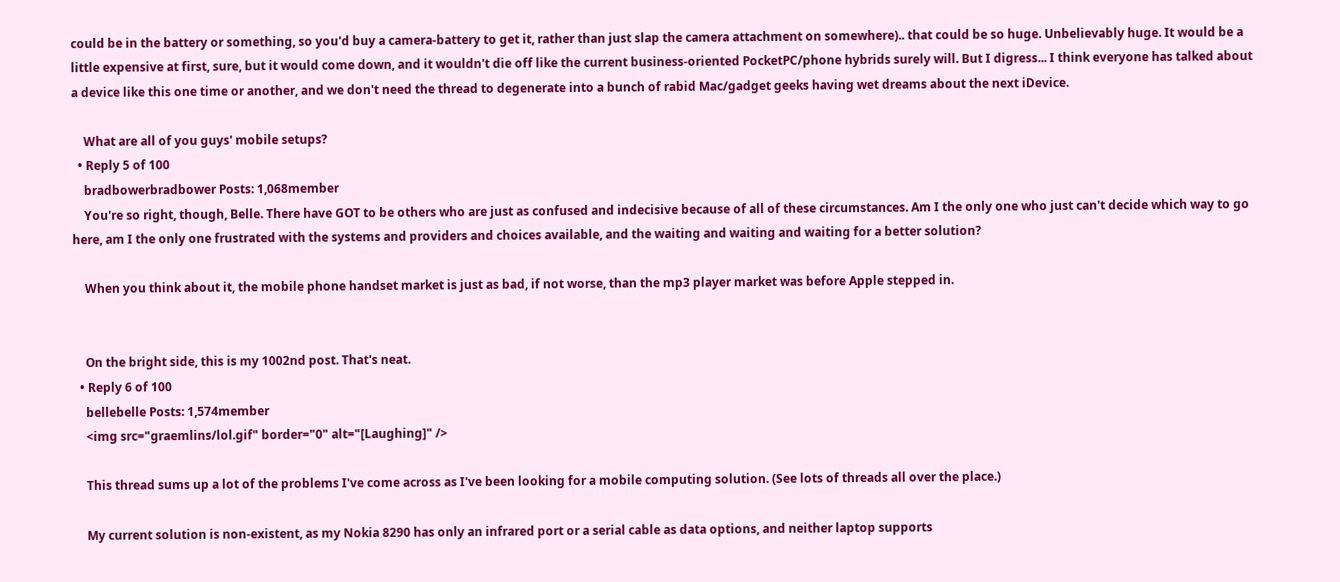could be in the battery or something, so you'd buy a camera-battery to get it, rather than just slap the camera attachment on somewhere).. that could be so huge. Unbelievably huge. It would be a little expensive at first, sure, but it would come down, and it wouldn't die off like the current business-oriented PocketPC/phone hybrids surely will. But I digress... I think everyone has talked about a device like this one time or another, and we don't need the thread to degenerate into a bunch of rabid Mac/gadget geeks having wet dreams about the next iDevice.

    What are all of you guys' mobile setups?
  • Reply 5 of 100
    bradbowerbradbower Posts: 1,068member
    You're so right, though, Belle. There have GOT to be others who are just as confused and indecisive because of all of these circumstances. Am I the only one who just can't decide which way to go here, am I the only one frustrated with the systems and providers and choices available, and the waiting and waiting and waiting for a better solution?

    When you think about it, the mobile phone handset market is just as bad, if not worse, than the mp3 player market was before Apple stepped in.


    On the bright side, this is my 1002nd post. That's neat.
  • Reply 6 of 100
    bellebelle Posts: 1,574member
    <img src="graemlins/lol.gif" border="0" alt="[Laughing]" />

    This thread sums up a lot of the problems I've come across as I've been looking for a mobile computing solution. (See lots of threads all over the place.)

    My current solution is non-existent, as my Nokia 8290 has only an infrared port or a serial cable as data options, and neither laptop supports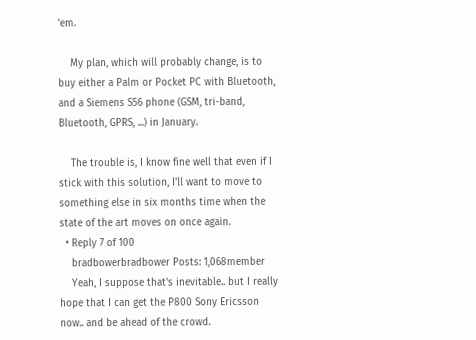'em.

    My plan, which will probably change, is to buy either a Palm or Pocket PC with Bluetooth, and a Siemens S56 phone (GSM, tri-band, Bluetooth, GPRS, ...) in January.

    The trouble is, I know fine well that even if I stick with this solution, I'll want to move to something else in six months time when the state of the art moves on once again.
  • Reply 7 of 100
    bradbowerbradbower Posts: 1,068member
    Yeah, I suppose that's inevitable.. but I really hope that I can get the P800 Sony Ericsson now.. and be ahead of the crowd.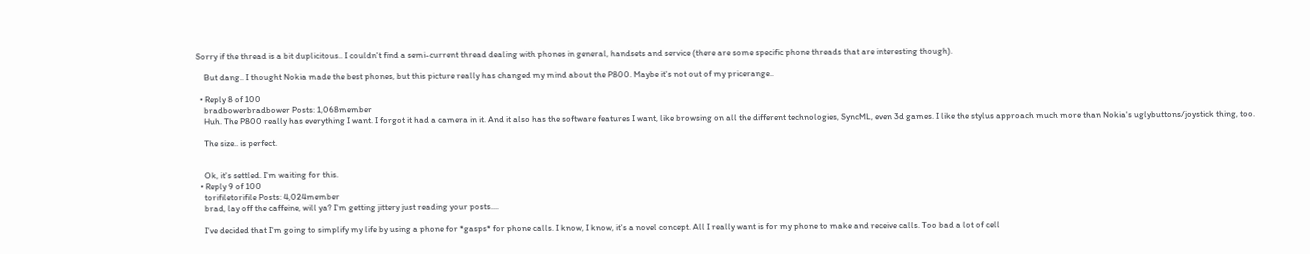Sorry if the thread is a bit duplicitous.. I couldn't find a semi-current thread dealing with phones in general, handsets and service (there are some specific phone threads that are interesting though).

    But dang.. I thought Nokia made the best phones, but this picture really has changed my mind about the P800. Maybe it's not out of my pricerange..

  • Reply 8 of 100
    bradbowerbradbower Posts: 1,068member
    Huh. The P800 really has everything I want. I forgot it had a camera in it. And it also has the software features I want, like browsing on all the different technologies, SyncML, even 3d games. I like the stylus approach much more than Nokia's uglybuttons/joystick thing, too.

    The size.. is perfect.


    Ok, it's settled. I'm waiting for this.
  • Reply 9 of 100
    torifiletorifile Posts: 4,024member
    brad, lay off the caffeine, will ya? I'm getting jittery just reading your posts....

    I've decided that I'm going to simplify my life by using a phone for *gasps* for phone calls. I know, I know, it's a novel concept. All I really want is for my phone to make and receive calls. Too bad a lot of cell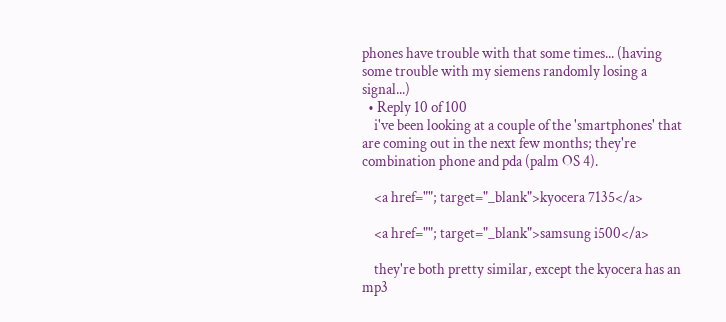phones have trouble with that some times... (having some trouble with my siemens randomly losing a signal...)
  • Reply 10 of 100
    i've been looking at a couple of the 'smartphones' that are coming out in the next few months; they're combination phone and pda (palm OS 4).

    <a href=""; target="_blank">kyocera 7135</a>

    <a href=""; target="_blank">samsung i500</a>

    they're both pretty similar, except the kyocera has an mp3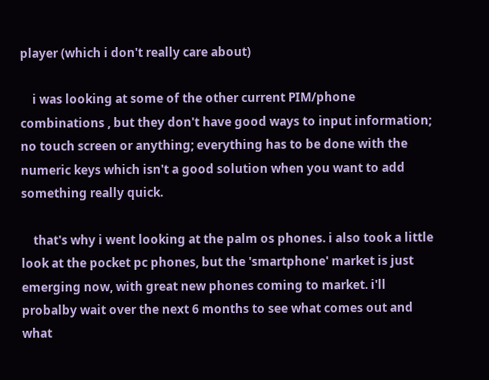player (which i don't really care about)

    i was looking at some of the other current PIM/phone combinations , but they don't have good ways to input information; no touch screen or anything; everything has to be done with the numeric keys which isn't a good solution when you want to add something really quick.

    that's why i went looking at the palm os phones. i also took a little look at the pocket pc phones, but the 'smartphone' market is just emerging now, with great new phones coming to market. i'll probalby wait over the next 6 months to see what comes out and what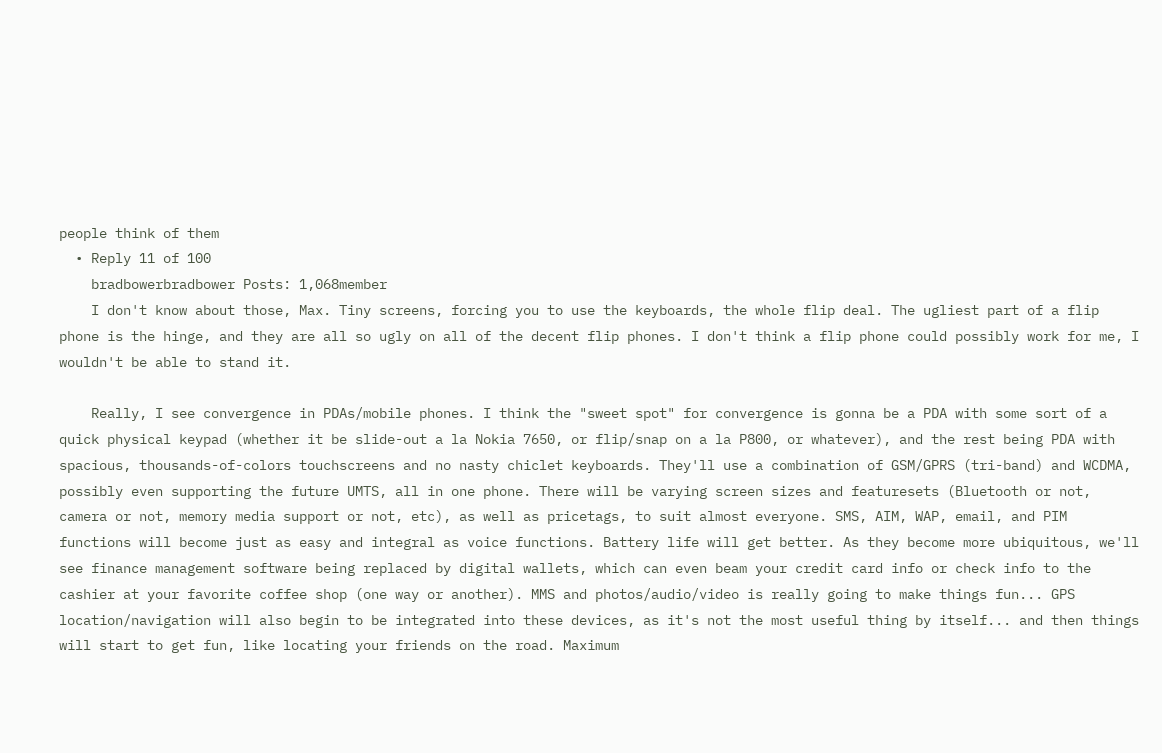people think of them
  • Reply 11 of 100
    bradbowerbradbower Posts: 1,068member
    I don't know about those, Max. Tiny screens, forcing you to use the keyboards, the whole flip deal. The ugliest part of a flip phone is the hinge, and they are all so ugly on all of the decent flip phones. I don't think a flip phone could possibly work for me, I wouldn't be able to stand it.

    Really, I see convergence in PDAs/mobile phones. I think the "sweet spot" for convergence is gonna be a PDA with some sort of a quick physical keypad (whether it be slide-out a la Nokia 7650, or flip/snap on a la P800, or whatever), and the rest being PDA with spacious, thousands-of-colors touchscreens and no nasty chiclet keyboards. They'll use a combination of GSM/GPRS (tri-band) and WCDMA, possibly even supporting the future UMTS, all in one phone. There will be varying screen sizes and featuresets (Bluetooth or not, camera or not, memory media support or not, etc), as well as pricetags, to suit almost everyone. SMS, AIM, WAP, email, and PIM functions will become just as easy and integral as voice functions. Battery life will get better. As they become more ubiquitous, we'll see finance management software being replaced by digital wallets, which can even beam your credit card info or check info to the cashier at your favorite coffee shop (one way or another). MMS and photos/audio/video is really going to make things fun... GPS location/navigation will also begin to be integrated into these devices, as it's not the most useful thing by itself... and then things will start to get fun, like locating your friends on the road. Maximum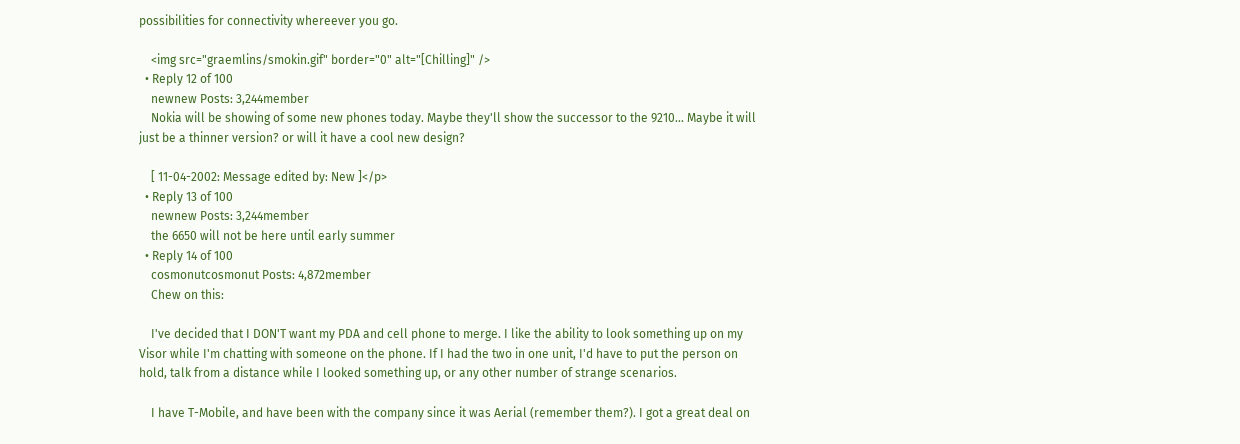possibilities for connectivity whereever you go.

    <img src="graemlins/smokin.gif" border="0" alt="[Chilling]" />
  • Reply 12 of 100
    newnew Posts: 3,244member
    Nokia will be showing of some new phones today. Maybe they'll show the successor to the 9210... Maybe it will just be a thinner version? or will it have a cool new design?

    [ 11-04-2002: Message edited by: New ]</p>
  • Reply 13 of 100
    newnew Posts: 3,244member
    the 6650 will not be here until early summer
  • Reply 14 of 100
    cosmonutcosmonut Posts: 4,872member
    Chew on this:

    I've decided that I DON'T want my PDA and cell phone to merge. I like the ability to look something up on my Visor while I'm chatting with someone on the phone. If I had the two in one unit, I'd have to put the person on hold, talk from a distance while I looked something up, or any other number of strange scenarios.

    I have T-Mobile, and have been with the company since it was Aerial (remember them?). I got a great deal on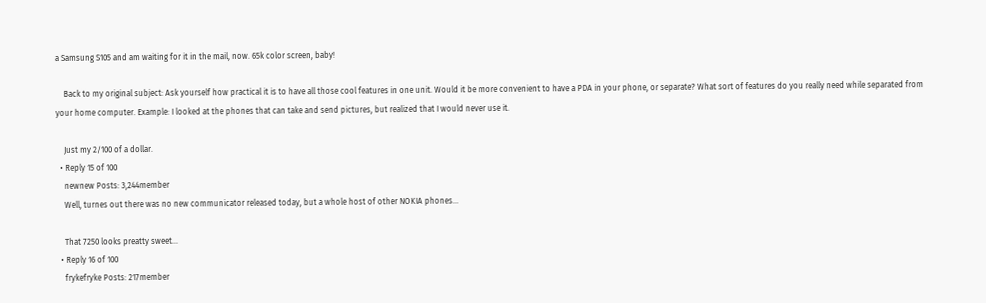a Samsung S105 and am waiting for it in the mail, now. 65k color screen, baby!

    Back to my original subject: Ask yourself how practical it is to have all those cool features in one unit. Would it be more convenient to have a PDA in your phone, or separate? What sort of features do you really need while separated from your home computer. Example: I looked at the phones that can take and send pictures, but realized that I would never use it.

    Just my 2/100 of a dollar.
  • Reply 15 of 100
    newnew Posts: 3,244member
    Well, turnes out there was no new communicator released today, but a whole host of other NOKIA phones...

    That 7250 looks preatty sweet...
  • Reply 16 of 100
    frykefryke Posts: 217member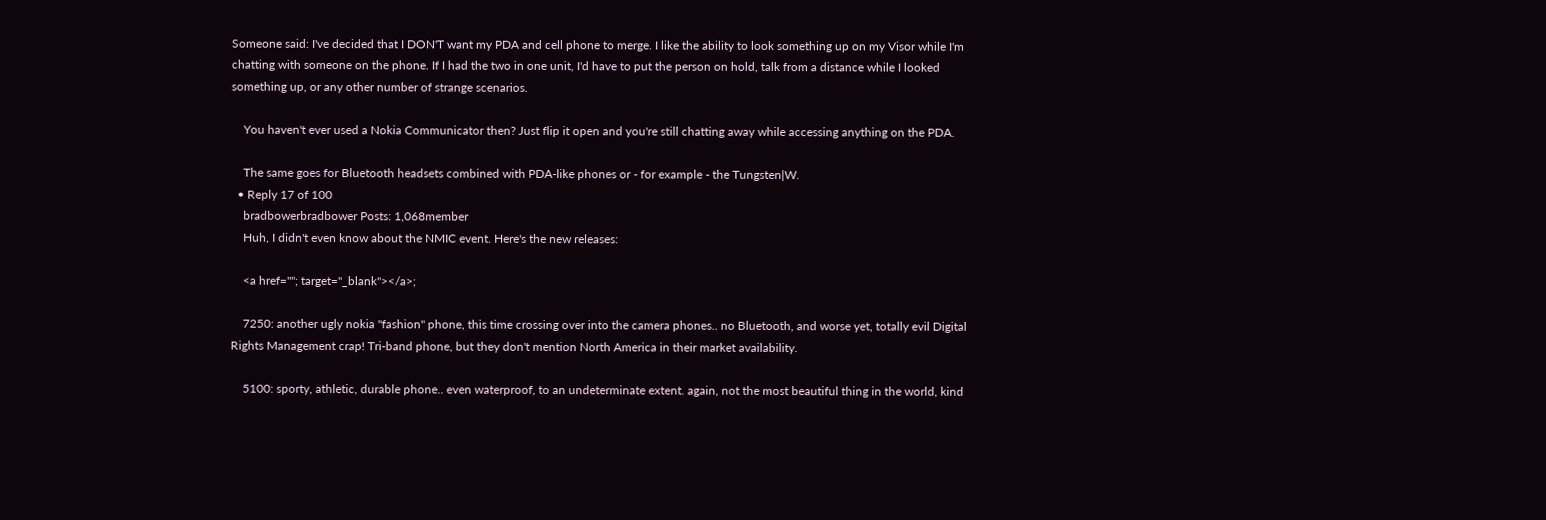Someone said: I've decided that I DON'T want my PDA and cell phone to merge. I like the ability to look something up on my Visor while I'm chatting with someone on the phone. If I had the two in one unit, I'd have to put the person on hold, talk from a distance while I looked something up, or any other number of strange scenarios.

    You haven't ever used a Nokia Communicator then? Just flip it open and you're still chatting away while accessing anything on the PDA.

    The same goes for Bluetooth headsets combined with PDA-like phones or - for example - the Tungsten|W.
  • Reply 17 of 100
    bradbowerbradbower Posts: 1,068member
    Huh, I didn't even know about the NMIC event. Here's the new releases:

    <a href=""; target="_blank"></a>;

    7250: another ugly nokia "fashion" phone, this time crossing over into the camera phones.. no Bluetooth, and worse yet, totally evil Digital Rights Management crap! Tri-band phone, but they don't mention North America in their market availability.

    5100: sporty, athletic, durable phone.. even waterproof, to an undeterminate extent. again, not the most beautiful thing in the world, kind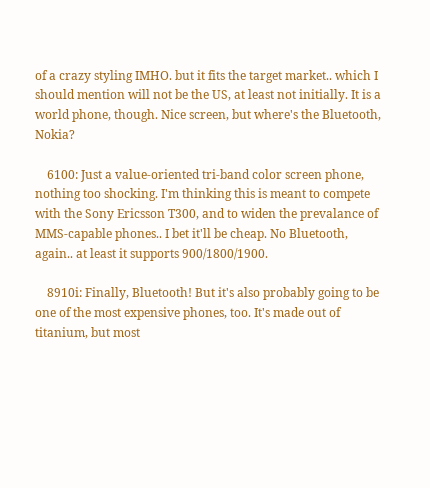of a crazy styling IMHO. but it fits the target market.. which I should mention will not be the US, at least not initially. It is a world phone, though. Nice screen, but where's the Bluetooth, Nokia?

    6100: Just a value-oriented tri-band color screen phone, nothing too shocking. I'm thinking this is meant to compete with the Sony Ericsson T300, and to widen the prevalance of MMS-capable phones.. I bet it'll be cheap. No Bluetooth, again.. at least it supports 900/1800/1900.

    8910i: Finally, Bluetooth! But it's also probably going to be one of the most expensive phones, too. It's made out of titanium, but most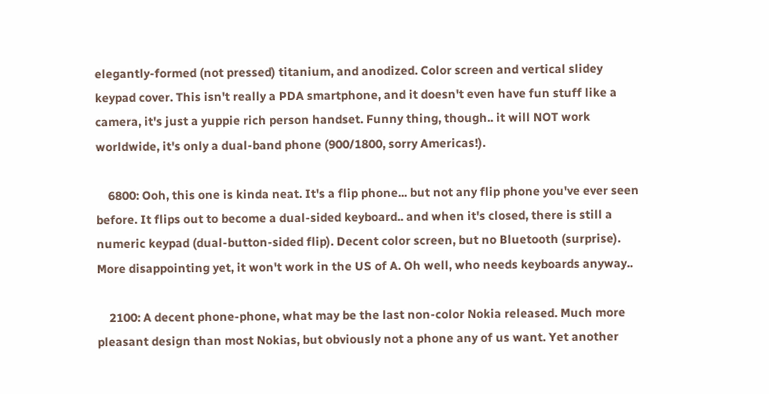elegantly-formed (not pressed) titanium, and anodized. Color screen and vertical slidey keypad cover. This isn't really a PDA smartphone, and it doesn't even have fun stuff like a camera, it's just a yuppie rich person handset. Funny thing, though.. it will NOT work worldwide, it's only a dual-band phone (900/1800, sorry Americas!).

    6800: Ooh, this one is kinda neat. It's a flip phone... but not any flip phone you've ever seen before. It flips out to become a dual-sided keyboard.. and when it's closed, there is still a numeric keypad (dual-button-sided flip). Decent color screen, but no Bluetooth (surprise). More disappointing yet, it won't work in the US of A. Oh well, who needs keyboards anyway..

    2100: A decent phone-phone, what may be the last non-color Nokia released. Much more pleasant design than most Nokias, but obviously not a phone any of us want. Yet another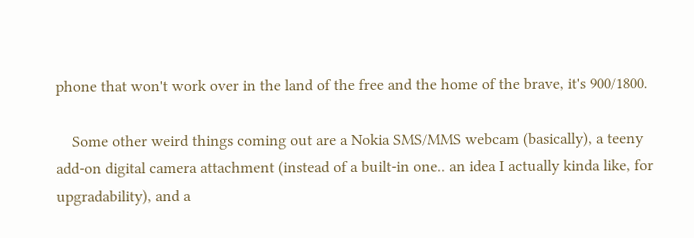phone that won't work over in the land of the free and the home of the brave, it's 900/1800.

    Some other weird things coming out are a Nokia SMS/MMS webcam (basically), a teeny add-on digital camera attachment (instead of a built-in one.. an idea I actually kinda like, for upgradability), and a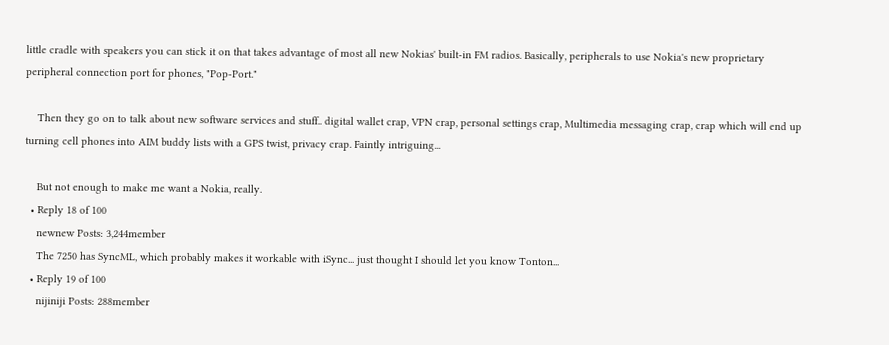little cradle with speakers you can stick it on that takes advantage of most all new Nokias' built-in FM radios. Basically, peripherals to use Nokia's new proprietary peripheral connection port for phones, "Pop-Port."

    Then they go on to talk about new software services and stuff.. digital wallet crap, VPN crap, personal settings crap, Multimedia messaging crap, crap which will end up turning cell phones into AIM buddy lists with a GPS twist, privacy crap. Faintly intriguing...

    But not enough to make me want a Nokia, really.
  • Reply 18 of 100
    newnew Posts: 3,244member
    The 7250 has SyncML, which probably makes it workable with iSync... just thought I should let you know Tonton...
  • Reply 19 of 100
    nijiniji Posts: 288member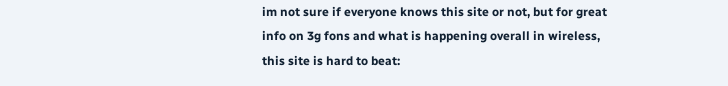im not sure if everyone knows this site or not, but for great info on 3g fons and what is happening overall in wireless, this site is hard to beat: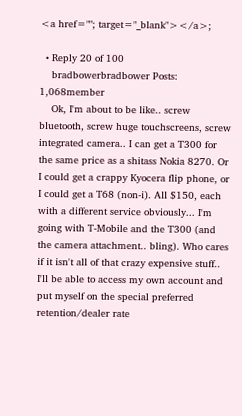<a href=""; target="_blank"></a>;

  • Reply 20 of 100
    bradbowerbradbower Posts: 1,068member
    Ok, I'm about to be like.. screw bluetooth, screw huge touchscreens, screw integrated camera.. I can get a T300 for the same price as a shitass Nokia 8270. Or I could get a crappy Kyocera flip phone, or I could get a T68 (non-i). All $150, each with a different service obviously... I'm going with T-Mobile and the T300 (and the camera attachment.. bling). Who cares if it isn't all of that crazy expensive stuff.. I'll be able to access my own account and put myself on the special preferred retention/dealer rate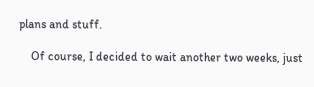plans and stuff.

    Of course, I decided to wait another two weeks, just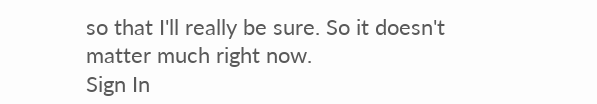so that I'll really be sure. So it doesn't matter much right now.
Sign In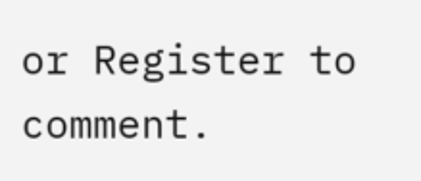or Register to comment.